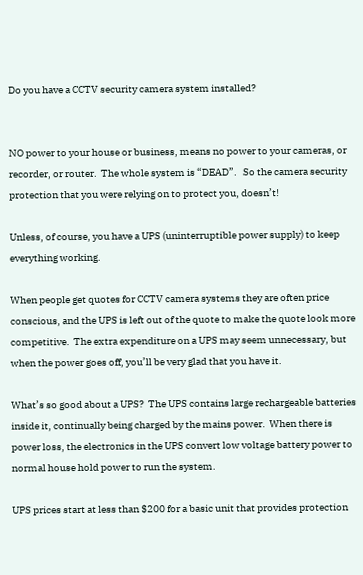Do you have a CCTV security camera system installed?


NO power to your house or business, means no power to your cameras, or recorder, or router.  The whole system is “DEAD”.   So the camera security protection that you were relying on to protect you, doesn’t!

Unless, of course, you have a UPS (uninterruptible power supply) to keep everything working.

When people get quotes for CCTV camera systems they are often price conscious, and the UPS is left out of the quote to make the quote look more competitive.  The extra expenditure on a UPS may seem unnecessary, but when the power goes off, you’ll be very glad that you have it.

What’s so good about a UPS?  The UPS contains large rechargeable batteries inside it, continually being charged by the mains power.  When there is power loss, the electronics in the UPS convert low voltage battery power to normal house hold power to run the system.

UPS prices start at less than $200 for a basic unit that provides protection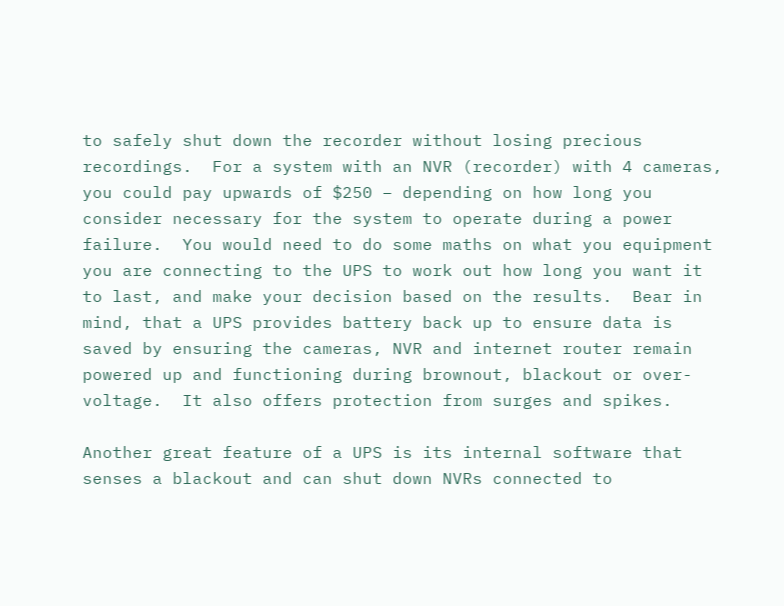to safely shut down the recorder without losing precious recordings.  For a system with an NVR (recorder) with 4 cameras, you could pay upwards of $250 – depending on how long you consider necessary for the system to operate during a power failure.  You would need to do some maths on what you equipment you are connecting to the UPS to work out how long you want it to last, and make your decision based on the results.  Bear in mind, that a UPS provides battery back up to ensure data is saved by ensuring the cameras, NVR and internet router remain powered up and functioning during brownout, blackout or over-voltage.  It also offers protection from surges and spikes.

Another great feature of a UPS is its internal software that senses a blackout and can shut down NVRs connected to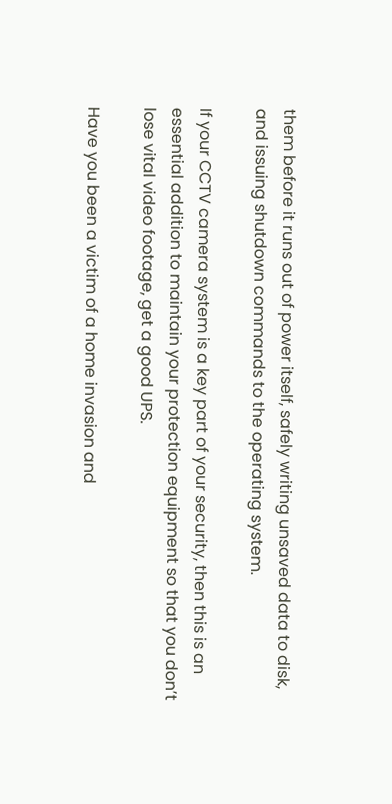them before it runs out of power itself, safely writing unsaved data to disk, and issuing shutdown commands to the operating system.

If your CCTV camera system is a key part of your security, then this is an essential addition to maintain your protection equipment so that you don’t lose vital video footage, get a good UPS.

Have you been a victim of a home invasion and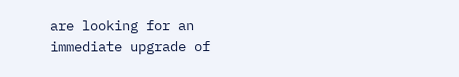are looking for an immediate upgrade of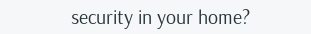security in your home?